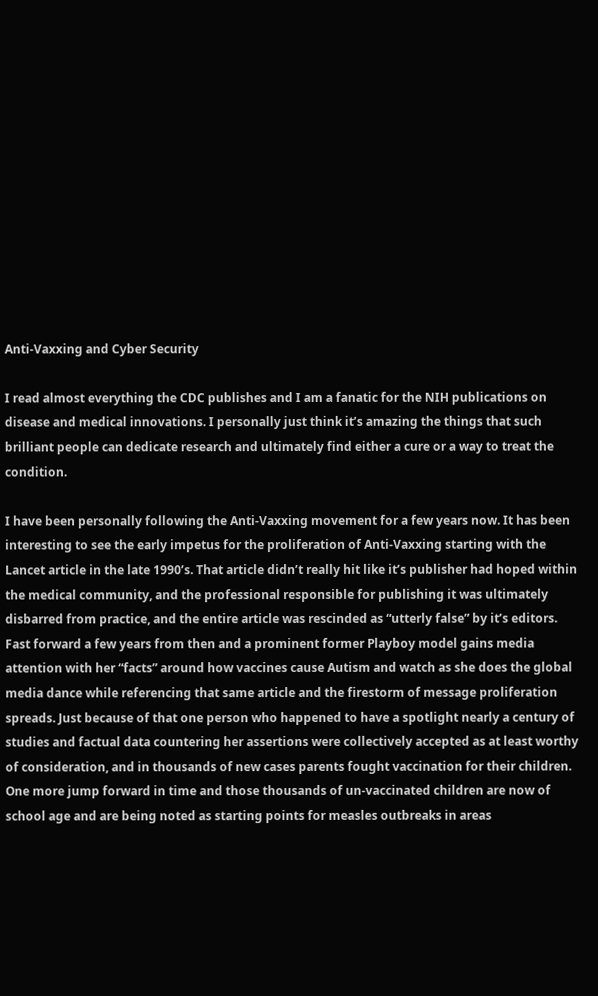Anti-Vaxxing and Cyber Security

I read almost everything the CDC publishes and I am a fanatic for the NIH publications on disease and medical innovations. I personally just think it’s amazing the things that such brilliant people can dedicate research and ultimately find either a cure or a way to treat the condition.

I have been personally following the Anti-Vaxxing movement for a few years now. It has been interesting to see the early impetus for the proliferation of Anti-Vaxxing starting with the Lancet article in the late 1990’s. That article didn’t really hit like it’s publisher had hoped within the medical community, and the professional responsible for publishing it was ultimately disbarred from practice, and the entire article was rescinded as “utterly false” by it’s editors. Fast forward a few years from then and a prominent former Playboy model gains media attention with her “facts” around how vaccines cause Autism and watch as she does the global media dance while referencing that same article and the firestorm of message proliferation spreads. Just because of that one person who happened to have a spotlight nearly a century of studies and factual data countering her assertions were collectively accepted as at least worthy of consideration, and in thousands of new cases parents fought vaccination for their children. One more jump forward in time and those thousands of un-vaccinated children are now of school age and are being noted as starting points for measles outbreaks in areas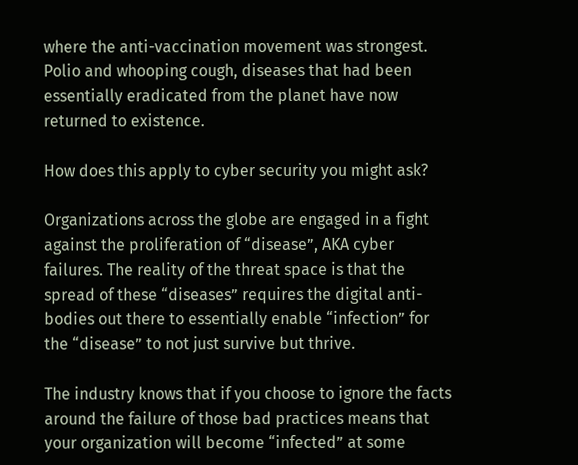where the anti-vaccination movement was strongest. Polio and whooping cough, diseases that had been essentially eradicated from the planet have now returned to existence.

How does this apply to cyber security you might ask?

Organizations across the globe are engaged in a fight against the proliferation of “disease”, AKA cyber failures. The reality of the threat space is that the spread of these “diseases” requires the digital anti-bodies out there to essentially enable “infection” for the “disease” to not just survive but thrive.

The industry knows that if you choose to ignore the facts around the failure of those bad practices means that your organization will become “infected” at some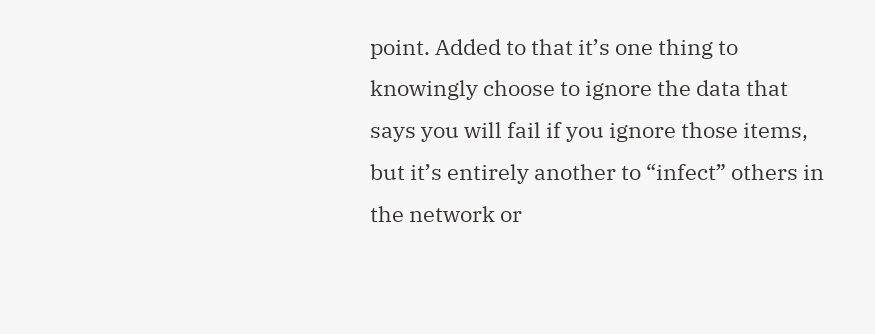point. Added to that it’s one thing to knowingly choose to ignore the data that says you will fail if you ignore those items, but it’s entirely another to “infect” others in the network or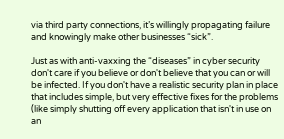via third party connections, it’s willingly propagating failure and knowingly make other businesses “sick”.

Just as with anti-vaxxing the “diseases” in cyber security don't care if you believe or don't believe that you can or will be infected. If you don't have a realistic security plan in place that includes simple, but very effective fixes for the problems (like simply shutting off every application that isn't in use on an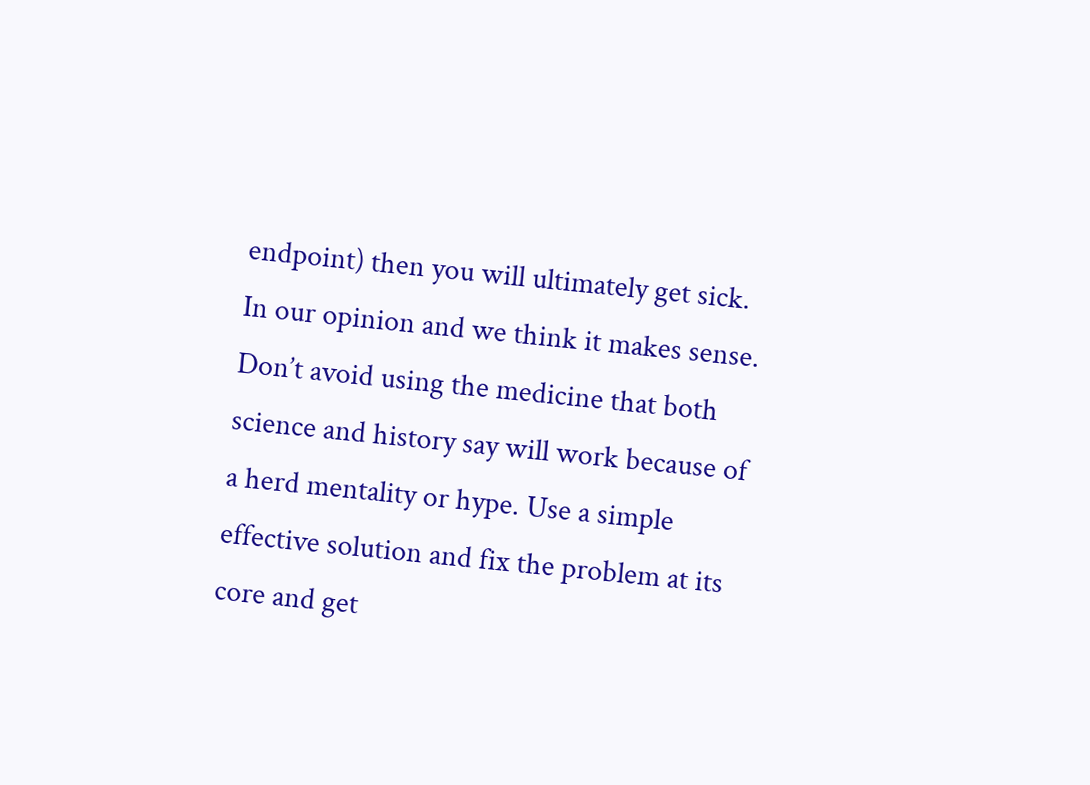endpoint) then you will ultimately get sick. In our opinion and we think it makes sense. Don’t avoid using the medicine that both science and history say will work because of a herd mentality or hype. Use a simple effective solution and fix the problem at its core and get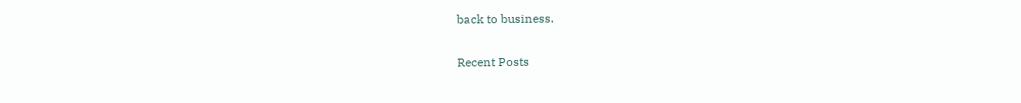back to business.

Recent Posts